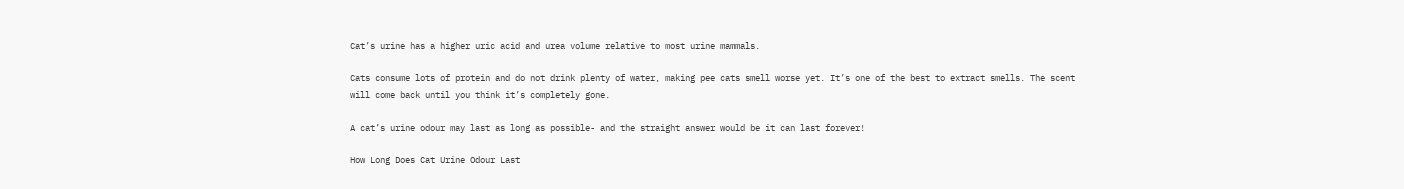Cat’s urine has a higher uric acid and urea volume relative to most urine mammals.

Cats consume lots of protein and do not drink plenty of water, making pee cats smell worse yet. It’s one of the best to extract smells. The scent will come back until you think it’s completely gone.

A cat’s urine odour may last as long as possible- and the straight answer would be it can last forever!

How Long Does Cat Urine Odour Last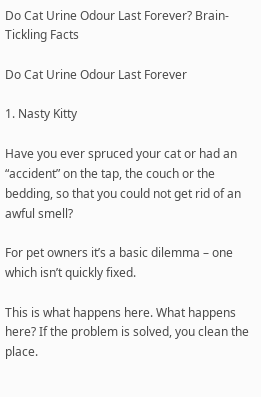Do Cat Urine Odour Last Forever? Brain-Tickling Facts

Do Cat Urine Odour Last Forever

1. Nasty Kitty

Have you ever spruced your cat or had an “accident” on the tap, the couch or the bedding, so that you could not get rid of an awful smell?

For pet owners it’s a basic dilemma – one which isn’t quickly fixed.

This is what happens here. What happens here? If the problem is solved, you clean the place.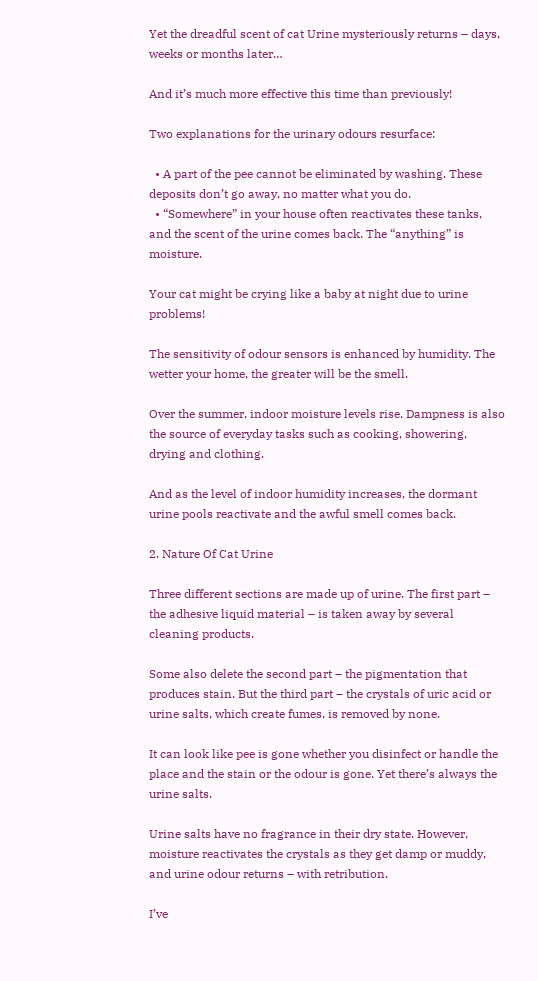Yet the dreadful scent of cat Urine mysteriously returns – days, weeks or months later…

And it’s much more effective this time than previously!

Two explanations for the urinary odours resurface:

  • A part of the pee cannot be eliminated by washing. These deposits don’t go away, no matter what you do.
  • “Somewhere” in your house often reactivates these tanks, and the scent of the urine comes back. The “anything” is moisture.

Your cat might be crying like a baby at night due to urine problems!

The sensitivity of odour sensors is enhanced by humidity. The wetter your home, the greater will be the smell.

Over the summer, indoor moisture levels rise. Dampness is also the source of everyday tasks such as cooking, showering, drying and clothing.

And as the level of indoor humidity increases, the dormant urine pools reactivate and the awful smell comes back.

2. Nature Of Cat Urine

Three different sections are made up of urine. The first part – the adhesive liquid material – is taken away by several cleaning products.

Some also delete the second part – the pigmentation that produces stain. But the third part – the crystals of uric acid or urine salts, which create fumes, is removed by none.

It can look like pee is gone whether you disinfect or handle the place and the stain or the odour is gone. Yet there’s always the urine salts.

Urine salts have no fragrance in their dry state. However, moisture reactivates the crystals as they get damp or muddy, and urine odour returns – with retribution.

I’ve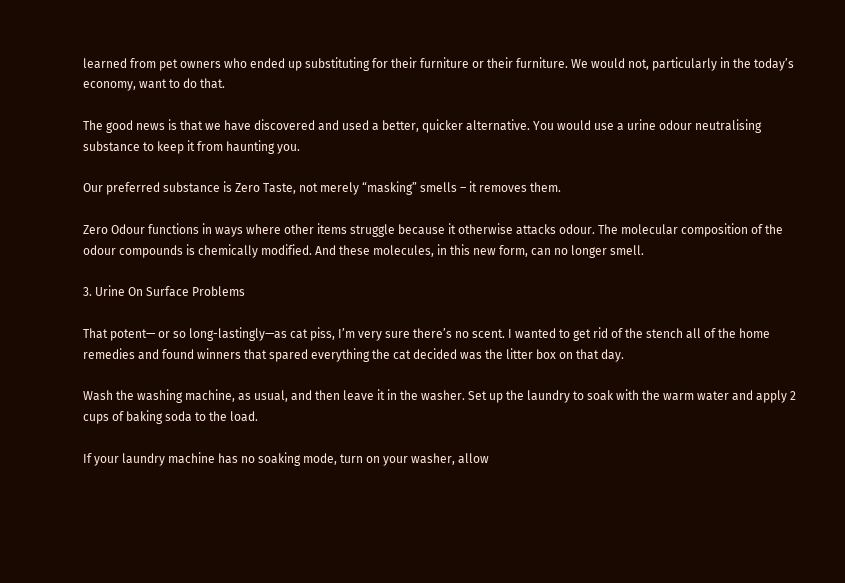learned from pet owners who ended up substituting for their furniture or their furniture. We would not, particularly in the today’s economy, want to do that.

The good news is that we have discovered and used a better, quicker alternative. You would use a urine odour neutralising substance to keep it from haunting you.

Our preferred substance is Zero Taste, not merely “masking” smells – it removes them.

Zero Odour functions in ways where other items struggle because it otherwise attacks odour. The molecular composition of the odour compounds is chemically modified. And these molecules, in this new form, can no longer smell.

3. Urine On Surface Problems

That potent— or so long-lastingly—as cat piss, I’m very sure there’s no scent. I wanted to get rid of the stench all of the home remedies and found winners that spared everything the cat decided was the litter box on that day.

Wash the washing machine, as usual, and then leave it in the washer. Set up the laundry to soak with the warm water and apply 2 cups of baking soda to the load.

If your laundry machine has no soaking mode, turn on your washer, allow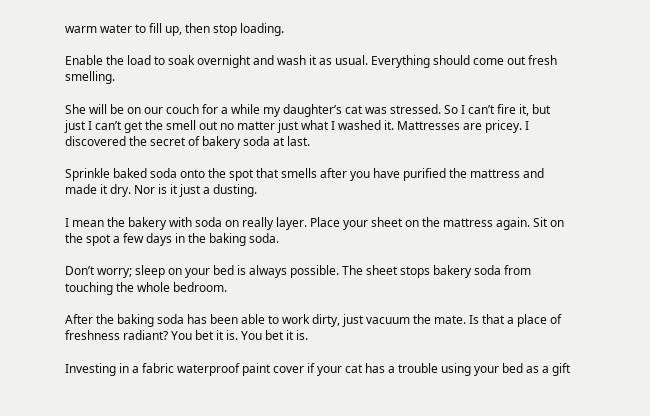warm water to fill up, then stop loading.

Enable the load to soak overnight and wash it as usual. Everything should come out fresh smelling.

She will be on our couch for a while my daughter’s cat was stressed. So I can’t fire it, but just I can’t get the smell out no matter just what I washed it. Mattresses are pricey. I discovered the secret of bakery soda at last.

Sprinkle baked soda onto the spot that smells after you have purified the mattress and made it dry. Nor is it just a dusting.

I mean the bakery with soda on really layer. Place your sheet on the mattress again. Sit on the spot a few days in the baking soda.

Don’t worry; sleep on your bed is always possible. The sheet stops bakery soda from touching the whole bedroom.

After the baking soda has been able to work dirty, just vacuum the mate. Is that a place of freshness radiant? You bet it is. You bet it is.

Investing in a fabric waterproof paint cover if your cat has a trouble using your bed as a gift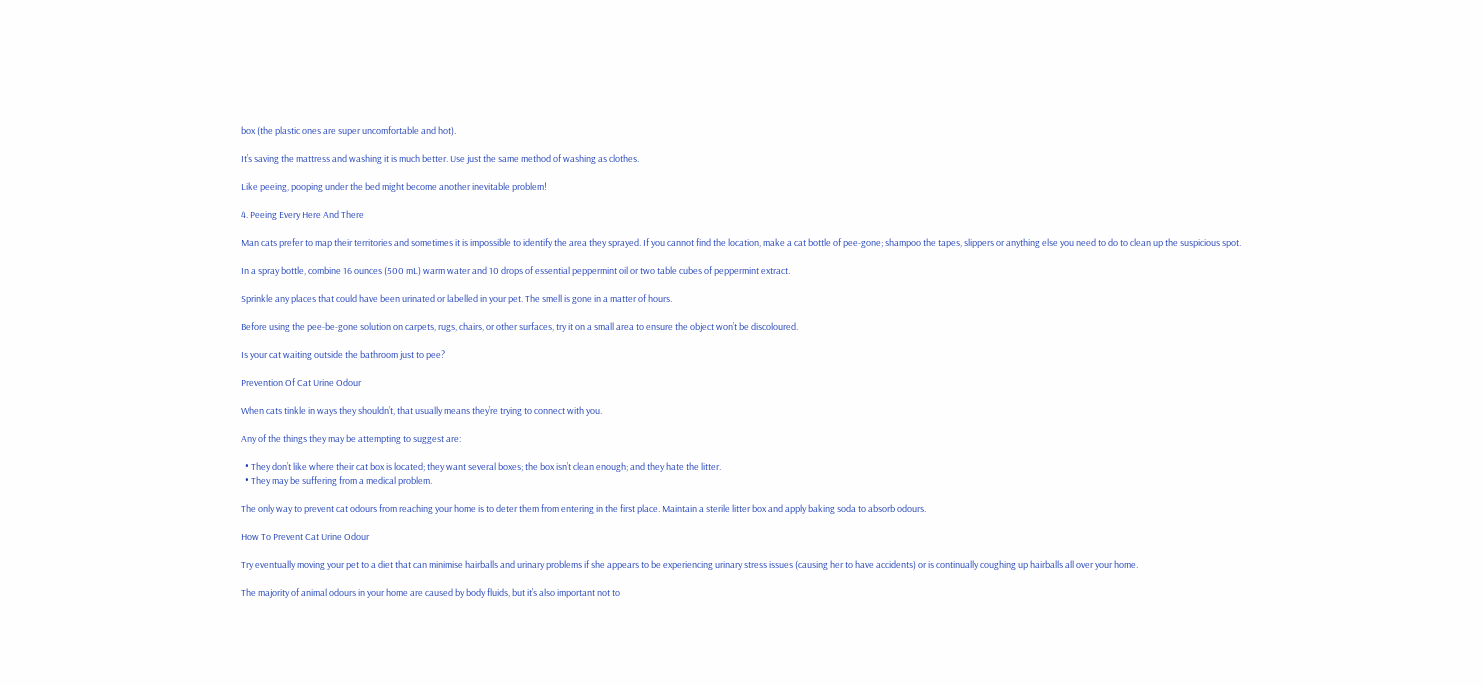box (the plastic ones are super uncomfortable and hot).

It’s saving the mattress and washing it is much better. Use just the same method of washing as clothes.

Like peeing, pooping under the bed might become another inevitable problem!

4. Peeing Every Here And There

Man cats prefer to map their territories and sometimes it is impossible to identify the area they sprayed. If you cannot find the location, make a cat bottle of pee-gone; shampoo the tapes, slippers or anything else you need to do to clean up the suspicious spot.

In a spray bottle, combine 16 ounces (500 mL) warm water and 10 drops of essential peppermint oil or two table cubes of peppermint extract.

Sprinkle any places that could have been urinated or labelled in your pet. The smell is gone in a matter of hours.

Before using the pee-be-gone solution on carpets, rugs, chairs, or other surfaces, try it on a small area to ensure the object won’t be discoloured.

Is your cat waiting outside the bathroom just to pee?

Prevention Of Cat Urine Odour

When cats tinkle in ways they shouldn’t, that usually means they’re trying to connect with you.

Any of the things they may be attempting to suggest are:

  • They don’t like where their cat box is located; they want several boxes; the box isn’t clean enough; and they hate the litter.
  • They may be suffering from a medical problem.

The only way to prevent cat odours from reaching your home is to deter them from entering in the first place. Maintain a sterile litter box and apply baking soda to absorb odours.

How To Prevent Cat Urine Odour

Try eventually moving your pet to a diet that can minimise hairballs and urinary problems if she appears to be experiencing urinary stress issues (causing her to have accidents) or is continually coughing up hairballs all over your home.

The majority of animal odours in your home are caused by body fluids, but it’s also important not to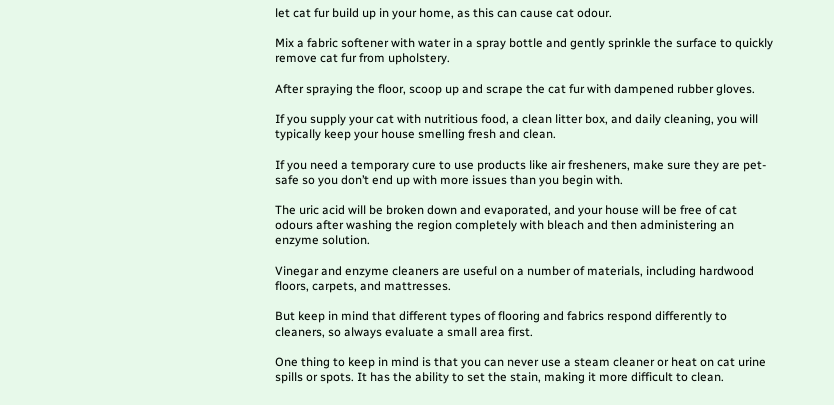let cat fur build up in your home, as this can cause cat odour.

Mix a fabric softener with water in a spray bottle and gently sprinkle the surface to quickly remove cat fur from upholstery.

After spraying the floor, scoop up and scrape the cat fur with dampened rubber gloves.

If you supply your cat with nutritious food, a clean litter box, and daily cleaning, you will typically keep your house smelling fresh and clean.

If you need a temporary cure to use products like air fresheners, make sure they are pet-safe so you don’t end up with more issues than you begin with.

The uric acid will be broken down and evaporated, and your house will be free of cat odours after washing the region completely with bleach and then administering an enzyme solution.

Vinegar and enzyme cleaners are useful on a number of materials, including hardwood floors, carpets, and mattresses.

But keep in mind that different types of flooring and fabrics respond differently to cleaners, so always evaluate a small area first.

One thing to keep in mind is that you can never use a steam cleaner or heat on cat urine spills or spots. It has the ability to set the stain, making it more difficult to clean.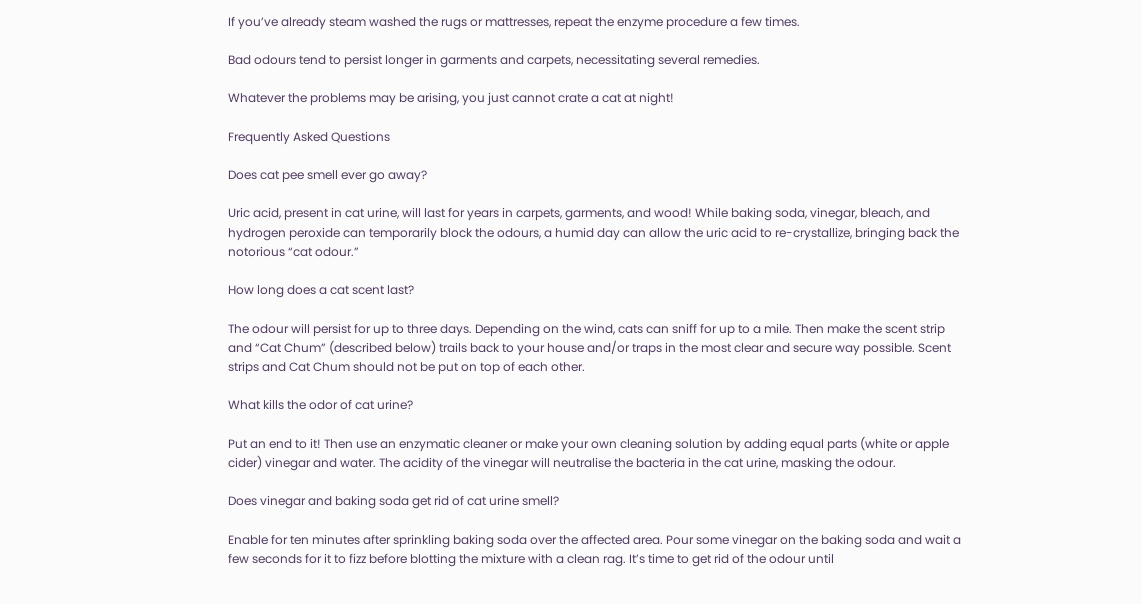If you’ve already steam washed the rugs or mattresses, repeat the enzyme procedure a few times.

Bad odours tend to persist longer in garments and carpets, necessitating several remedies.

Whatever the problems may be arising, you just cannot crate a cat at night!

Frequently Asked Questions

Does cat pee smell ever go away?

Uric acid, present in cat urine, will last for years in carpets, garments, and wood! While baking soda, vinegar, bleach, and hydrogen peroxide can temporarily block the odours, a humid day can allow the uric acid to re-crystallize, bringing back the notorious “cat odour.”

How long does a cat scent last?

The odour will persist for up to three days. Depending on the wind, cats can sniff for up to a mile. Then make the scent strip and “Cat Chum” (described below) trails back to your house and/or traps in the most clear and secure way possible. Scent strips and Cat Chum should not be put on top of each other.

What kills the odor of cat urine?

Put an end to it! Then use an enzymatic cleaner or make your own cleaning solution by adding equal parts (white or apple cider) vinegar and water. The acidity of the vinegar will neutralise the bacteria in the cat urine, masking the odour.

Does vinegar and baking soda get rid of cat urine smell?

Enable for ten minutes after sprinkling baking soda over the affected area. Pour some vinegar on the baking soda and wait a few seconds for it to fizz before blotting the mixture with a clean rag. It’s time to get rid of the odour until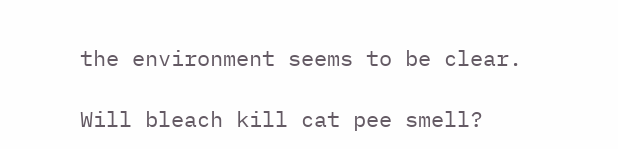the environment seems to be clear.

Will bleach kill cat pee smell?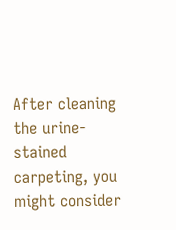After cleaning the urine-stained carpeting, you might consider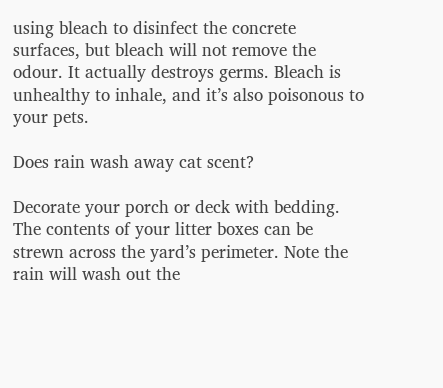using bleach to disinfect the concrete surfaces, but bleach will not remove the odour. It actually destroys germs. Bleach is unhealthy to inhale, and it’s also poisonous to your pets.

Does rain wash away cat scent?

Decorate your porch or deck with bedding. The contents of your litter boxes can be strewn across the yard’s perimeter. Note the rain will wash out the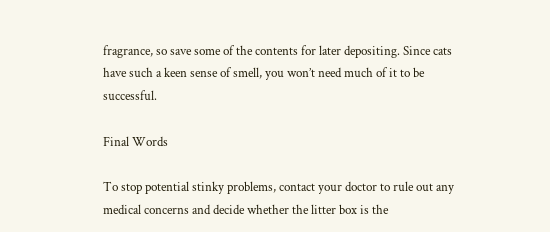fragrance, so save some of the contents for later depositing. Since cats have such a keen sense of smell, you won’t need much of it to be successful.

Final Words

To stop potential stinky problems, contact your doctor to rule out any medical concerns and decide whether the litter box is the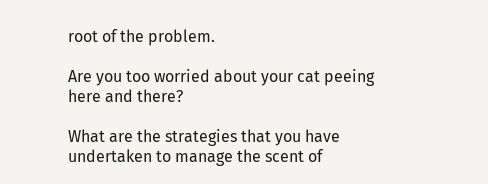root of the problem.

Are you too worried about your cat peeing here and there?

What are the strategies that you have undertaken to manage the scent of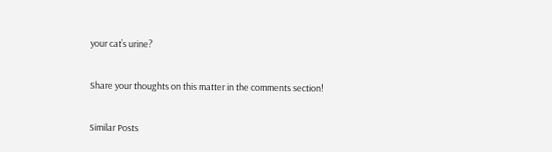your cat’s urine?

Share your thoughts on this matter in the comments section!

Similar Posts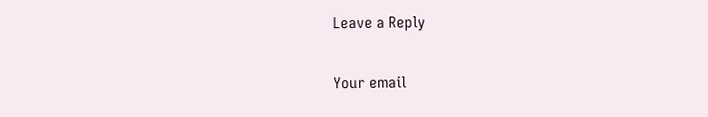Leave a Reply

Your email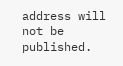address will not be published.